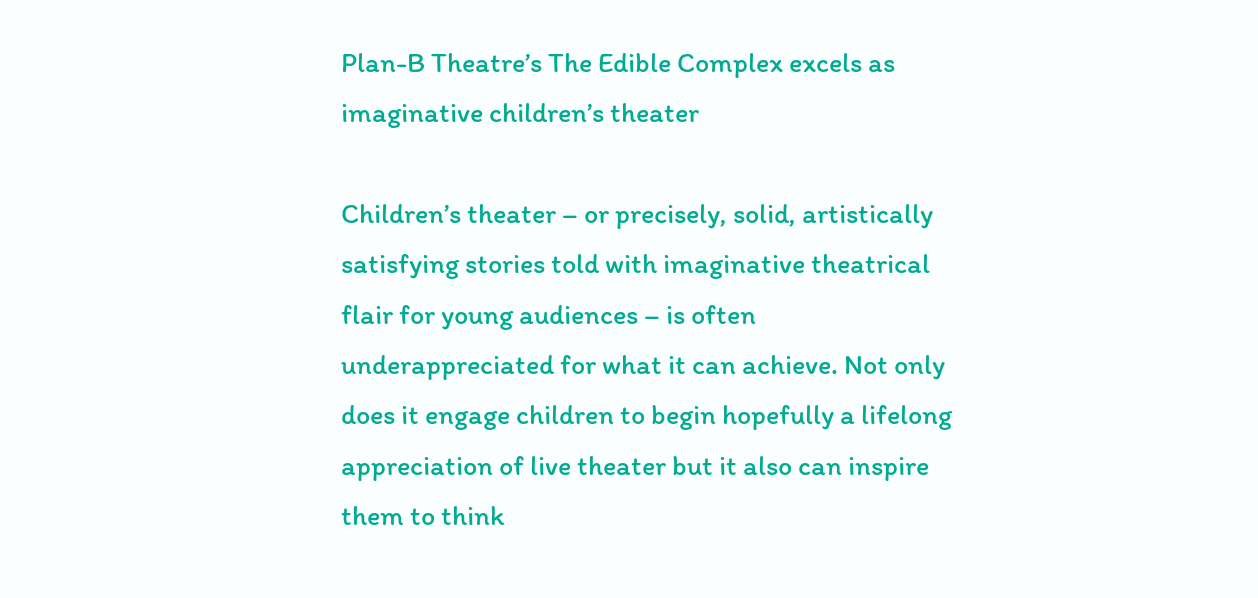Plan-B Theatre’s The Edible Complex excels as imaginative children’s theater

Children’s theater – or precisely, solid, artistically satisfying stories told with imaginative theatrical flair for young audiences – is often underappreciated for what it can achieve. Not only does it engage children to begin hopefully a lifelong appreciation of live theater but it also can inspire them to think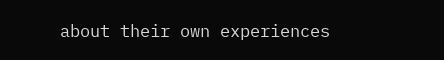about their own experiences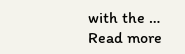with the … Read more